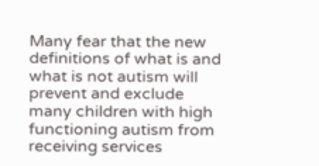Many fear that the new definitions of what is and what is not autism will prevent and exclude many children with high functioning autism from receiving services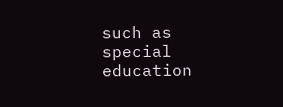such as special education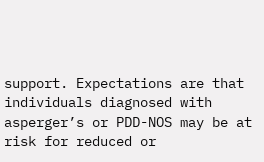support. Expectations are that individuals diagnosed with asperger’s or PDD-NOS may be at risk for reduced or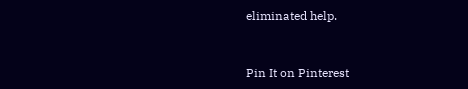eliminated help.


Pin It on Pinterest